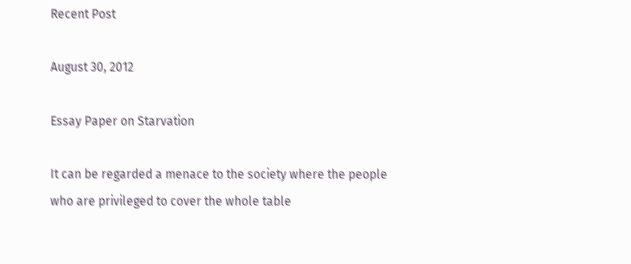Recent Post

August 30, 2012

Essay Paper on Starvation

It can be regarded a menace to the society where the people who are privileged to cover the whole table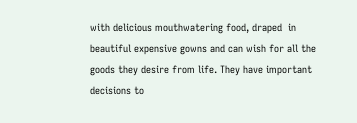with delicious mouthwatering food, draped  in beautiful expensive gowns and can wish for all the goods they desire from life. They have important decisions to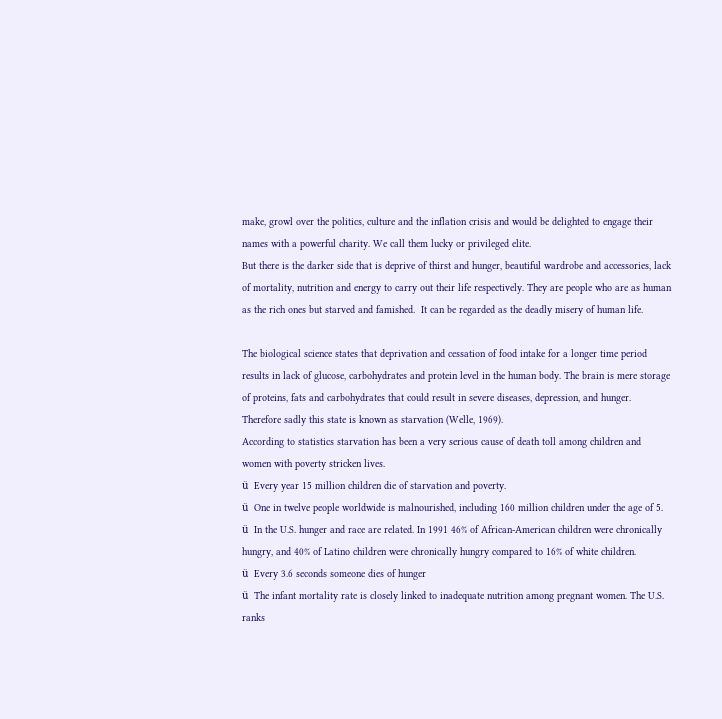make, growl over the politics, culture and the inflation crisis and would be delighted to engage their names with a powerful charity. We call them lucky or privileged elite.
But there is the darker side that is deprive of thirst and hunger, beautiful wardrobe and accessories, lack of mortality, nutrition and energy to carry out their life respectively. They are people who are as human as the rich ones but starved and famished.  It can be regarded as the deadly misery of human life.

The biological science states that deprivation and cessation of food intake for a longer time period results in lack of glucose, carbohydrates and protein level in the human body. The brain is mere storage of proteins, fats and carbohydrates that could result in severe diseases, depression, and hunger. Therefore sadly this state is known as starvation (Welle, 1969).
According to statistics starvation has been a very serious cause of death toll among children and women with poverty stricken lives.
ü  Every year 15 million children die of starvation and poverty.
ü  One in twelve people worldwide is malnourished, including 160 million children under the age of 5.
ü  In the U.S. hunger and race are related. In 1991 46% of African-American children were chronically hungry, and 40% of Latino children were chronically hungry compared to 16% of white children.
ü  Every 3.6 seconds someone dies of hunger
ü  The infant mortality rate is closely linked to inadequate nutrition among pregnant women. The U.S. ranks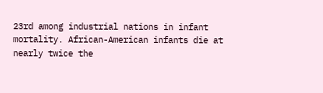23rd among industrial nations in infant mortality. African-American infants die at nearly twice the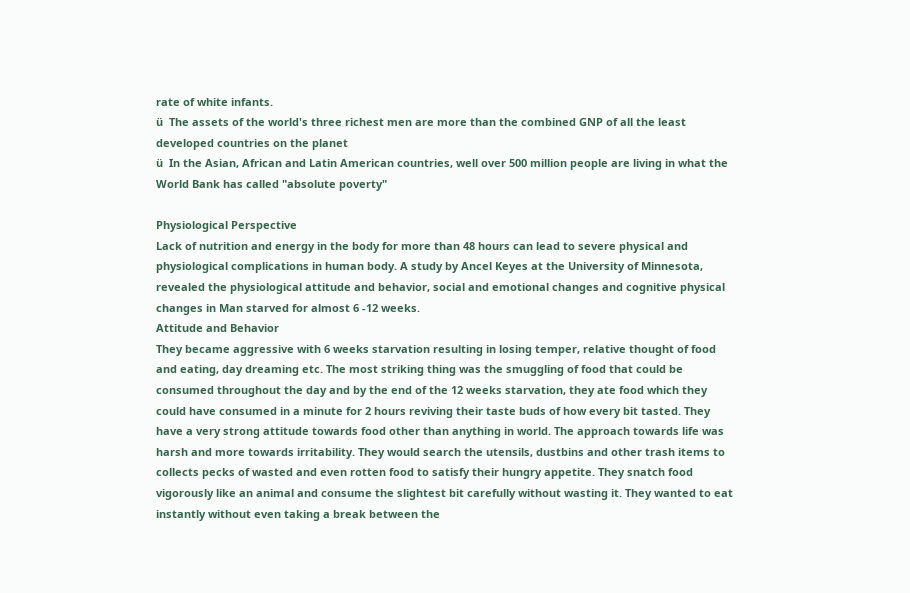rate of white infants.
ü  The assets of the world's three richest men are more than the combined GNP of all the least developed countries on the planet
ü  In the Asian, African and Latin American countries, well over 500 million people are living in what the World Bank has called "absolute poverty"

Physiological Perspective
Lack of nutrition and energy in the body for more than 48 hours can lead to severe physical and physiological complications in human body. A study by Ancel Keyes at the University of Minnesota, revealed the physiological attitude and behavior, social and emotional changes and cognitive physical changes in Man starved for almost 6 -12 weeks.
Attitude and Behavior
They became aggressive with 6 weeks starvation resulting in losing temper, relative thought of food and eating, day dreaming etc. The most striking thing was the smuggling of food that could be consumed throughout the day and by the end of the 12 weeks starvation, they ate food which they could have consumed in a minute for 2 hours reviving their taste buds of how every bit tasted. They have a very strong attitude towards food other than anything in world. The approach towards life was harsh and more towards irritability. They would search the utensils, dustbins and other trash items to collects pecks of wasted and even rotten food to satisfy their hungry appetite. They snatch food vigorously like an animal and consume the slightest bit carefully without wasting it. They wanted to eat instantly without even taking a break between the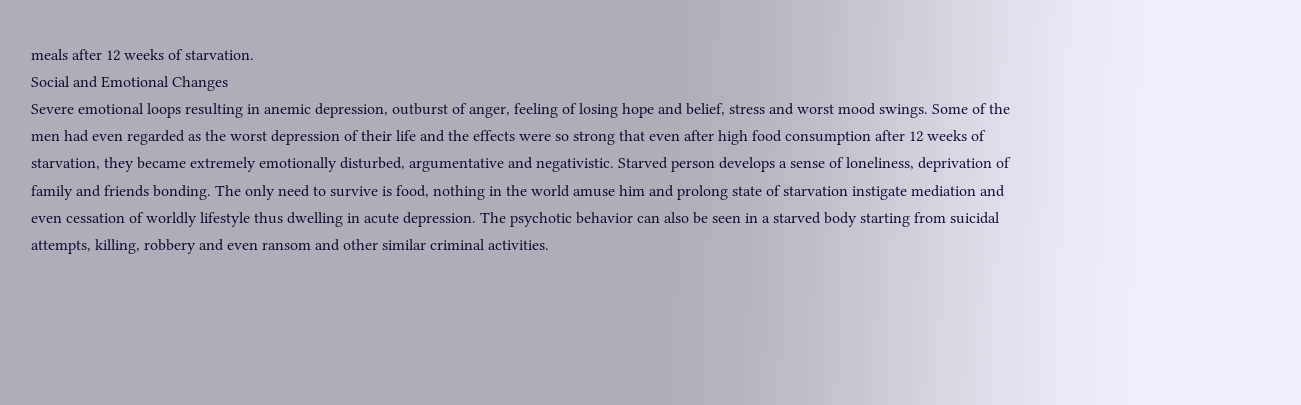meals after 12 weeks of starvation.
Social and Emotional Changes
Severe emotional loops resulting in anemic depression, outburst of anger, feeling of losing hope and belief, stress and worst mood swings. Some of the men had even regarded as the worst depression of their life and the effects were so strong that even after high food consumption after 12 weeks of starvation, they became extremely emotionally disturbed, argumentative and negativistic. Starved person develops a sense of loneliness, deprivation of family and friends bonding. The only need to survive is food, nothing in the world amuse him and prolong state of starvation instigate mediation and even cessation of worldly lifestyle thus dwelling in acute depression. The psychotic behavior can also be seen in a starved body starting from suicidal attempts, killing, robbery and even ransom and other similar criminal activities.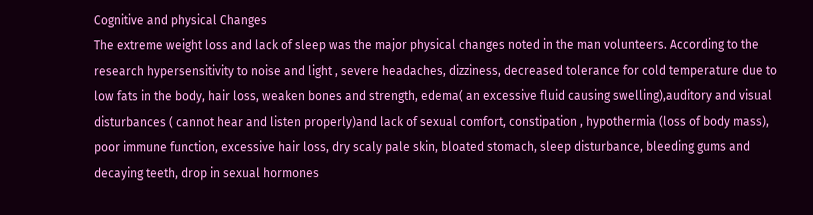Cognitive and physical Changes
The extreme weight loss and lack of sleep was the major physical changes noted in the man volunteers. According to the research hypersensitivity to noise and light , severe headaches, dizziness, decreased tolerance for cold temperature due to low fats in the body, hair loss, weaken bones and strength, edema( an excessive fluid causing swelling),auditory and visual disturbances ( cannot hear and listen properly)and lack of sexual comfort, constipation , hypothermia (loss of body mass), poor immune function, excessive hair loss, dry scaly pale skin, bloated stomach, sleep disturbance, bleeding gums and decaying teeth, drop in sexual hormones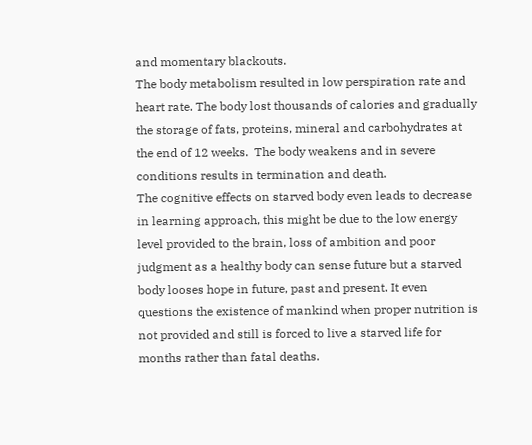and momentary blackouts.
The body metabolism resulted in low perspiration rate and heart rate. The body lost thousands of calories and gradually the storage of fats, proteins, mineral and carbohydrates at the end of 12 weeks.  The body weakens and in severe conditions results in termination and death.
The cognitive effects on starved body even leads to decrease in learning approach, this might be due to the low energy level provided to the brain, loss of ambition and poor judgment as a healthy body can sense future but a starved body looses hope in future, past and present. It even questions the existence of mankind when proper nutrition is not provided and still is forced to live a starved life for months rather than fatal deaths.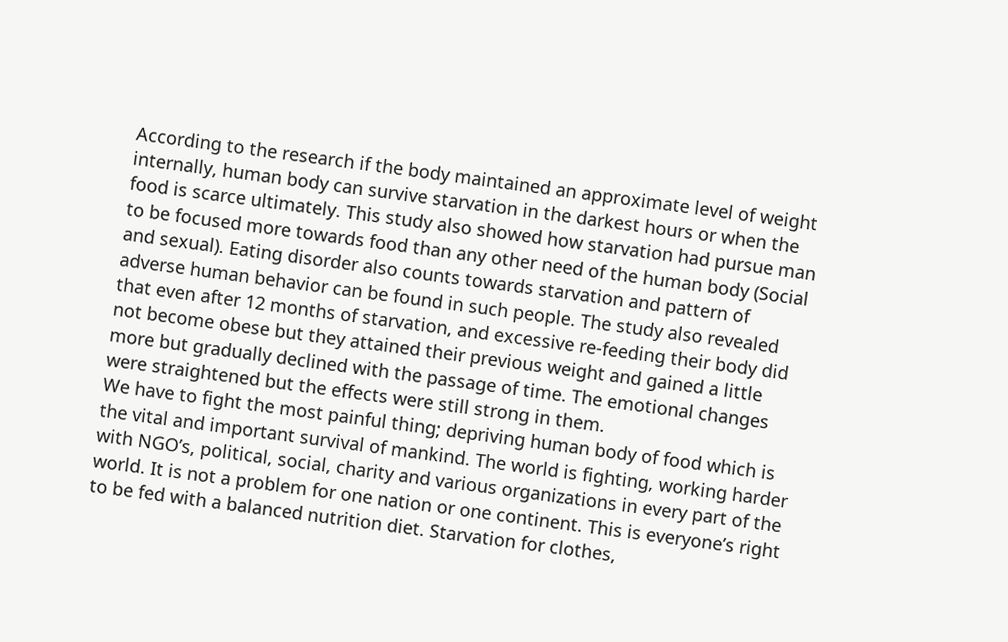According to the research if the body maintained an approximate level of weight internally, human body can survive starvation in the darkest hours or when the food is scarce ultimately. This study also showed how starvation had pursue man to be focused more towards food than any other need of the human body (Social and sexual). Eating disorder also counts towards starvation and pattern of adverse human behavior can be found in such people. The study also revealed that even after 12 months of starvation, and excessive re-feeding their body did not become obese but they attained their previous weight and gained a little more but gradually declined with the passage of time. The emotional changes were straightened but the effects were still strong in them.
We have to fight the most painful thing; depriving human body of food which is the vital and important survival of mankind. The world is fighting, working harder with NGO’s, political, social, charity and various organizations in every part of the world. It is not a problem for one nation or one continent. This is everyone’s right to be fed with a balanced nutrition diet. Starvation for clothes,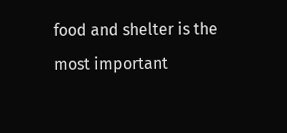food and shelter is the most important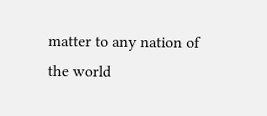matter to any nation of the world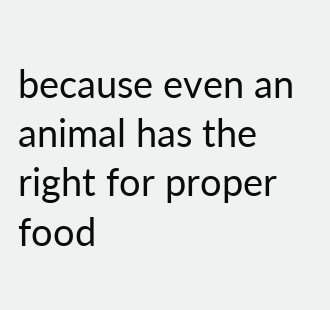because even an animal has the right for proper food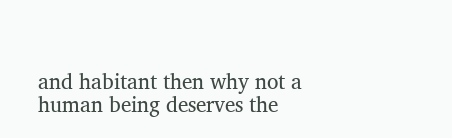and habitant then why not a human being deserves the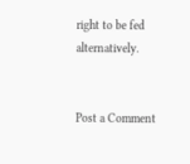right to be fed alternatively.


Post a Comment